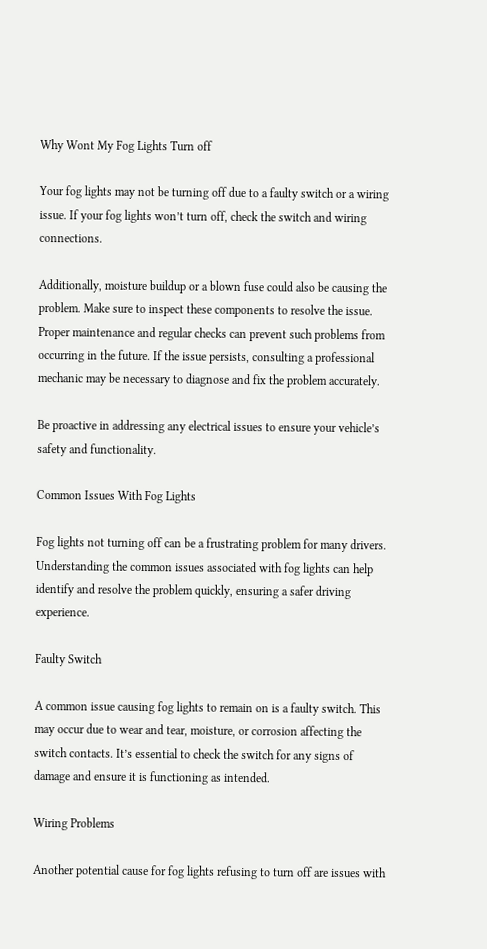Why Wont My Fog Lights Turn off

Your fog lights may not be turning off due to a faulty switch or a wiring issue. If your fog lights won’t turn off, check the switch and wiring connections.

Additionally, moisture buildup or a blown fuse could also be causing the problem. Make sure to inspect these components to resolve the issue. Proper maintenance and regular checks can prevent such problems from occurring in the future. If the issue persists, consulting a professional mechanic may be necessary to diagnose and fix the problem accurately.

Be proactive in addressing any electrical issues to ensure your vehicle’s safety and functionality.

Common Issues With Fog Lights

Fog lights not turning off can be a frustrating problem for many drivers. Understanding the common issues associated with fog lights can help identify and resolve the problem quickly, ensuring a safer driving experience.

Faulty Switch

A common issue causing fog lights to remain on is a faulty switch. This may occur due to wear and tear, moisture, or corrosion affecting the switch contacts. It’s essential to check the switch for any signs of damage and ensure it is functioning as intended.

Wiring Problems

Another potential cause for fog lights refusing to turn off are issues with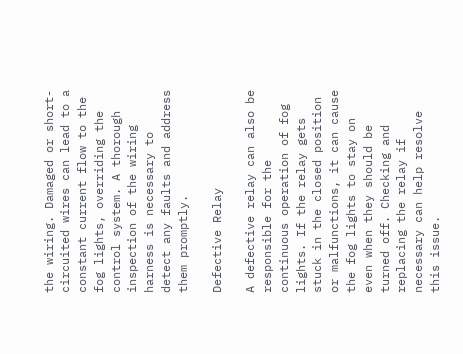the wiring. Damaged or short-circuited wires can lead to a constant current flow to the fog lights, overriding the control system. A thorough inspection of the wiring harness is necessary to detect any faults and address them promptly.

Defective Relay

A defective relay can also be responsible for the continuous operation of fog lights. If the relay gets stuck in the closed position or malfunctions, it can cause the fog lights to stay on even when they should be turned off. Checking and replacing the relay if necessary can help resolve this issue.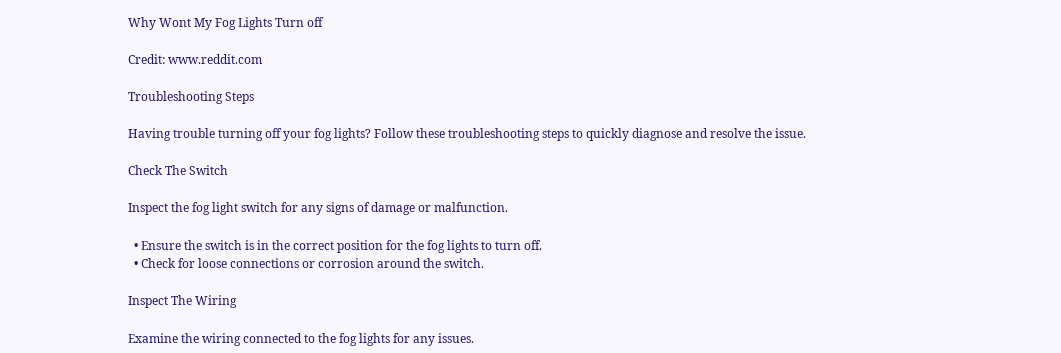Why Wont My Fog Lights Turn off

Credit: www.reddit.com

Troubleshooting Steps

Having trouble turning off your fog lights? Follow these troubleshooting steps to quickly diagnose and resolve the issue.

Check The Switch

Inspect the fog light switch for any signs of damage or malfunction.

  • Ensure the switch is in the correct position for the fog lights to turn off.
  • Check for loose connections or corrosion around the switch.

Inspect The Wiring

Examine the wiring connected to the fog lights for any issues.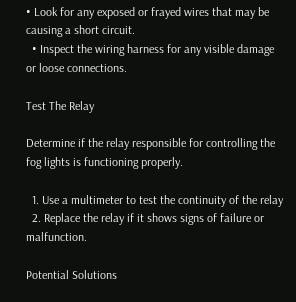• Look for any exposed or frayed wires that may be causing a short circuit.
  • Inspect the wiring harness for any visible damage or loose connections.

Test The Relay

Determine if the relay responsible for controlling the fog lights is functioning properly.

  1. Use a multimeter to test the continuity of the relay
  2. Replace the relay if it shows signs of failure or malfunction.

Potential Solutions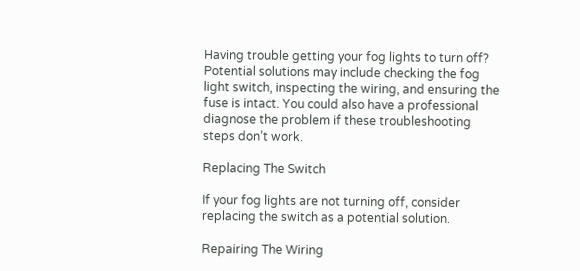Having trouble getting your fog lights to turn off? Potential solutions may include checking the fog light switch, inspecting the wiring, and ensuring the fuse is intact. You could also have a professional diagnose the problem if these troubleshooting steps don’t work.

Replacing The Switch

If your fog lights are not turning off, consider replacing the switch as a potential solution.

Repairing The Wiring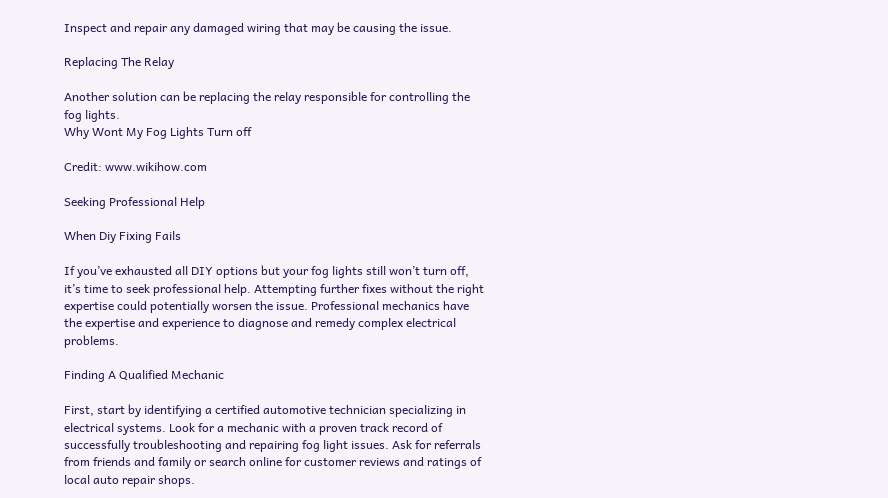Inspect and repair any damaged wiring that may be causing the issue.

Replacing The Relay

Another solution can be replacing the relay responsible for controlling the fog lights.
Why Wont My Fog Lights Turn off

Credit: www.wikihow.com

Seeking Professional Help

When Diy Fixing Fails

If you’ve exhausted all DIY options but your fog lights still won’t turn off, it’s time to seek professional help. Attempting further fixes without the right expertise could potentially worsen the issue. Professional mechanics have the expertise and experience to diagnose and remedy complex electrical problems.

Finding A Qualified Mechanic

First, start by identifying a certified automotive technician specializing in electrical systems. Look for a mechanic with a proven track record of successfully troubleshooting and repairing fog light issues. Ask for referrals from friends and family or search online for customer reviews and ratings of local auto repair shops.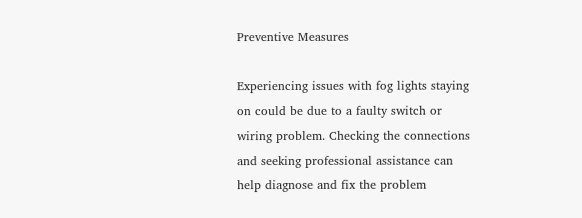Preventive Measures

Experiencing issues with fog lights staying on could be due to a faulty switch or wiring problem. Checking the connections and seeking professional assistance can help diagnose and fix the problem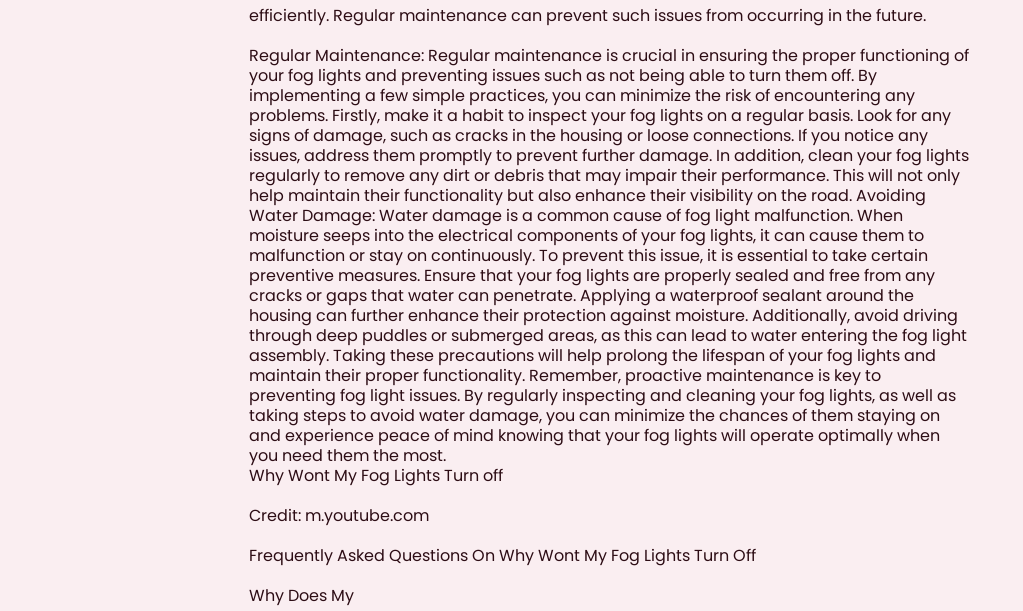efficiently. Regular maintenance can prevent such issues from occurring in the future.

Regular Maintenance: Regular maintenance is crucial in ensuring the proper functioning of your fog lights and preventing issues such as not being able to turn them off. By implementing a few simple practices, you can minimize the risk of encountering any problems. Firstly, make it a habit to inspect your fog lights on a regular basis. Look for any signs of damage, such as cracks in the housing or loose connections. If you notice any issues, address them promptly to prevent further damage. In addition, clean your fog lights regularly to remove any dirt or debris that may impair their performance. This will not only help maintain their functionality but also enhance their visibility on the road. Avoiding Water Damage: Water damage is a common cause of fog light malfunction. When moisture seeps into the electrical components of your fog lights, it can cause them to malfunction or stay on continuously. To prevent this issue, it is essential to take certain preventive measures. Ensure that your fog lights are properly sealed and free from any cracks or gaps that water can penetrate. Applying a waterproof sealant around the housing can further enhance their protection against moisture. Additionally, avoid driving through deep puddles or submerged areas, as this can lead to water entering the fog light assembly. Taking these precautions will help prolong the lifespan of your fog lights and maintain their proper functionality. Remember, proactive maintenance is key to preventing fog light issues. By regularly inspecting and cleaning your fog lights, as well as taking steps to avoid water damage, you can minimize the chances of them staying on and experience peace of mind knowing that your fog lights will operate optimally when you need them the most.
Why Wont My Fog Lights Turn off

Credit: m.youtube.com

Frequently Asked Questions On Why Wont My Fog Lights Turn Off

Why Does My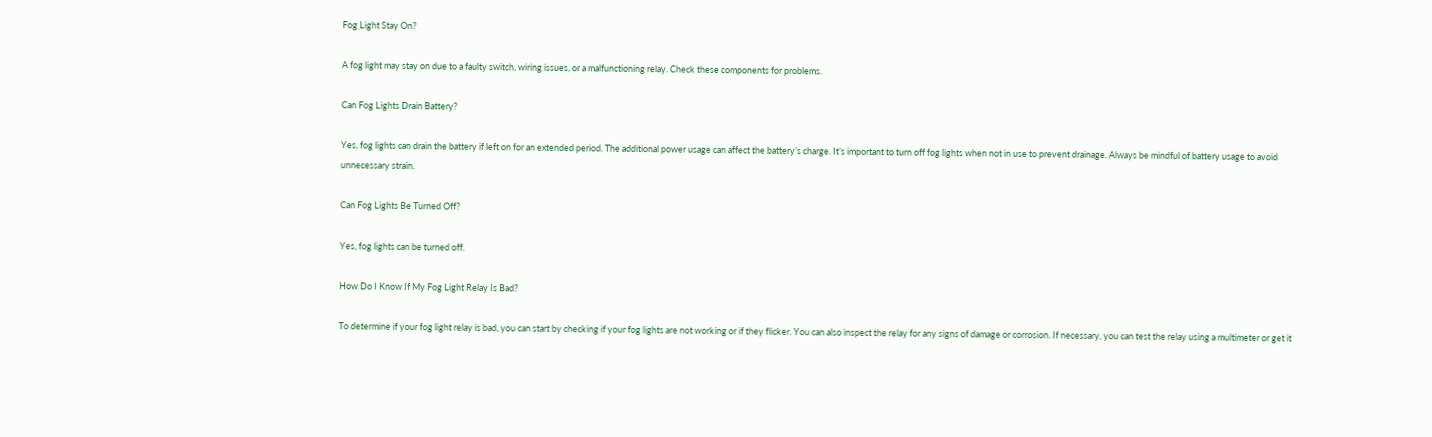Fog Light Stay On?

A fog light may stay on due to a faulty switch, wiring issues, or a malfunctioning relay. Check these components for problems.

Can Fog Lights Drain Battery?

Yes, fog lights can drain the battery if left on for an extended period. The additional power usage can affect the battery’s charge. It’s important to turn off fog lights when not in use to prevent drainage. Always be mindful of battery usage to avoid unnecessary strain.

Can Fog Lights Be Turned Off?

Yes, fog lights can be turned off.

How Do I Know If My Fog Light Relay Is Bad?

To determine if your fog light relay is bad, you can start by checking if your fog lights are not working or if they flicker. You can also inspect the relay for any signs of damage or corrosion. If necessary, you can test the relay using a multimeter or get it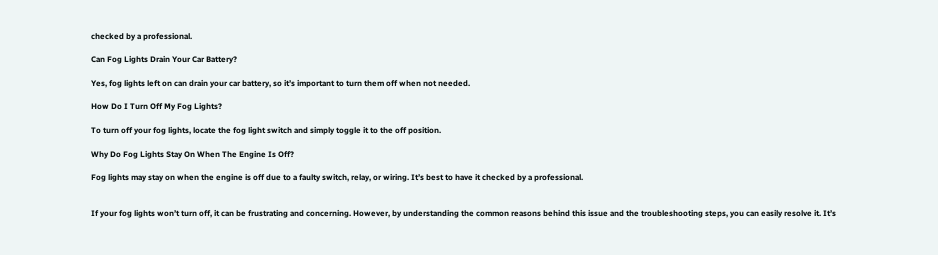checked by a professional.

Can Fog Lights Drain Your Car Battery?

Yes, fog lights left on can drain your car battery, so it’s important to turn them off when not needed.

How Do I Turn Off My Fog Lights?

To turn off your fog lights, locate the fog light switch and simply toggle it to the off position.

Why Do Fog Lights Stay On When The Engine Is Off?

Fog lights may stay on when the engine is off due to a faulty switch, relay, or wiring. It’s best to have it checked by a professional.


If your fog lights won’t turn off, it can be frustrating and concerning. However, by understanding the common reasons behind this issue and the troubleshooting steps, you can easily resolve it. It’s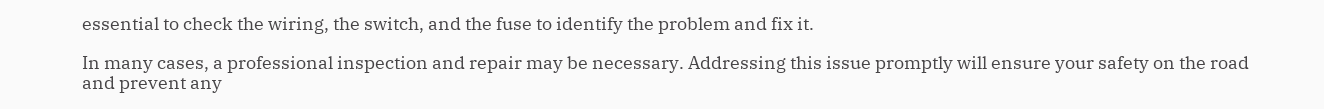essential to check the wiring, the switch, and the fuse to identify the problem and fix it.

In many cases, a professional inspection and repair may be necessary. Addressing this issue promptly will ensure your safety on the road and prevent any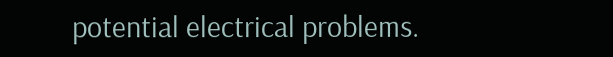potential electrical problems.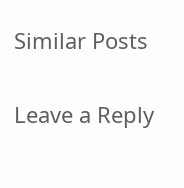Similar Posts

Leave a Reply